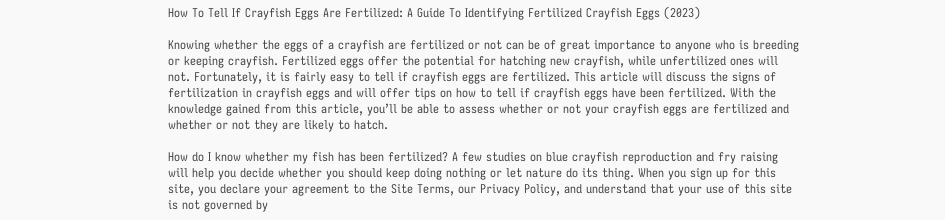How To Tell If Crayfish Eggs Are Fertilized: A Guide To Identifying Fertilized Crayfish Eggs (2023)

Knowing whether the eggs of a crayfish are fertilized or not can be of great importance to anyone who is breeding or keeping crayfish. Fertilized eggs offer the potential for hatching new crayfish, while unfertilized ones will not. Fortunately, it is fairly easy to tell if crayfish eggs are fertilized. This article will discuss the signs of fertilization in crayfish eggs and will offer tips on how to tell if crayfish eggs have been fertilized. With the knowledge gained from this article, you’ll be able to assess whether or not your crayfish eggs are fertilized and whether or not they are likely to hatch.

How do I know whether my fish has been fertilized? A few studies on blue crayfish reproduction and fry raising will help you decide whether you should keep doing nothing or let nature do its thing. When you sign up for this site, you declare your agreement to the Site Terms, our Privacy Policy, and understand that your use of this site is not governed by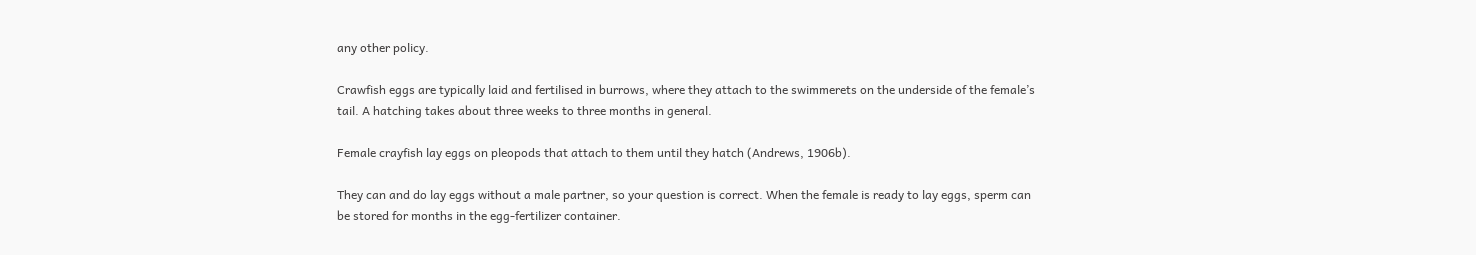any other policy.

Crawfish eggs are typically laid and fertilised in burrows, where they attach to the swimmerets on the underside of the female’s tail. A hatching takes about three weeks to three months in general.

Female crayfish lay eggs on pleopods that attach to them until they hatch (Andrews, 1906b).

They can and do lay eggs without a male partner, so your question is correct. When the female is ready to lay eggs, sperm can be stored for months in the egg-fertilizer container.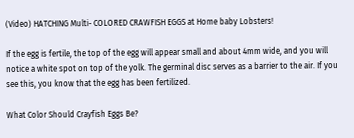(Video) HATCHING Multi- COLORED CRAWFISH EGGS at Home baby Lobsters!

If the egg is fertile, the top of the egg will appear small and about 4mm wide, and you will notice a white spot on top of the yolk. The germinal disc serves as a barrier to the air. If you see this, you know that the egg has been fertilized.

What Color Should Crayfish Eggs Be?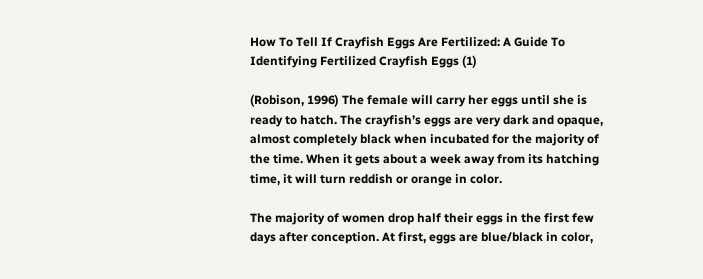How To Tell If Crayfish Eggs Are Fertilized: A Guide To Identifying Fertilized Crayfish Eggs (1)

(Robison, 1996) The female will carry her eggs until she is ready to hatch. The crayfish’s eggs are very dark and opaque, almost completely black when incubated for the majority of the time. When it gets about a week away from its hatching time, it will turn reddish or orange in color.

The majority of women drop half their eggs in the first few days after conception. At first, eggs are blue/black in color,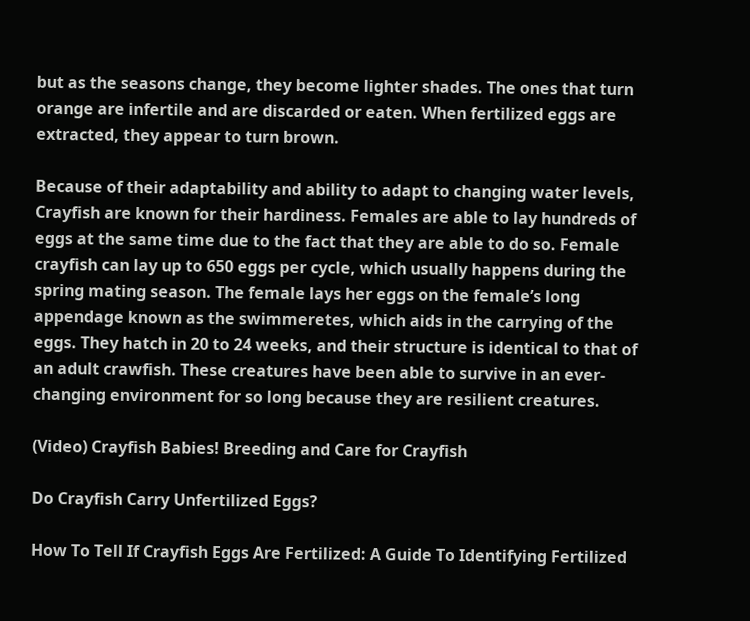but as the seasons change, they become lighter shades. The ones that turn orange are infertile and are discarded or eaten. When fertilized eggs are extracted, they appear to turn brown.

Because of their adaptability and ability to adapt to changing water levels, Crayfish are known for their hardiness. Females are able to lay hundreds of eggs at the same time due to the fact that they are able to do so. Female crayfish can lay up to 650 eggs per cycle, which usually happens during the spring mating season. The female lays her eggs on the female’s long appendage known as the swimmeretes, which aids in the carrying of the eggs. They hatch in 20 to 24 weeks, and their structure is identical to that of an adult crawfish. These creatures have been able to survive in an ever-changing environment for so long because they are resilient creatures.

(Video) Crayfish Babies! Breeding and Care for Crayfish

Do Crayfish Carry Unfertilized Eggs?

How To Tell If Crayfish Eggs Are Fertilized: A Guide To Identifying Fertilized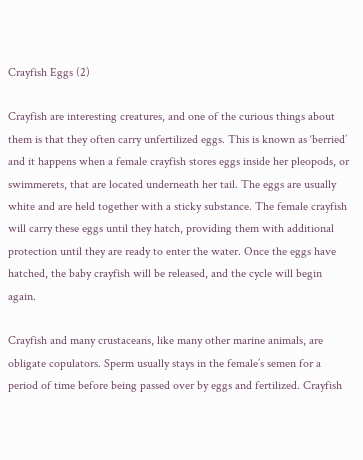Crayfish Eggs (2)

Crayfish are interesting creatures, and one of the curious things about them is that they often carry unfertilized eggs. This is known as ‘berried’ and it happens when a female crayfish stores eggs inside her pleopods, or swimmerets, that are located underneath her tail. The eggs are usually white and are held together with a sticky substance. The female crayfish will carry these eggs until they hatch, providing them with additional protection until they are ready to enter the water. Once the eggs have hatched, the baby crayfish will be released, and the cycle will begin again.

Crayfish and many crustaceans, like many other marine animals, are obligate copulators. Sperm usually stays in the female’s semen for a period of time before being passed over by eggs and fertilized. Crayfish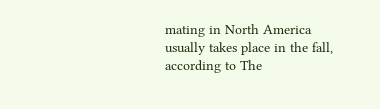mating in North America usually takes place in the fall, according to The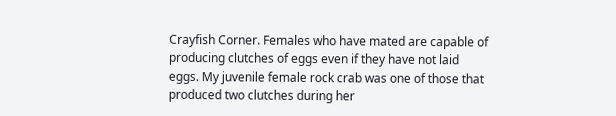Crayfish Corner. Females who have mated are capable of producing clutches of eggs even if they have not laid eggs. My juvenile female rock crab was one of those that produced two clutches during her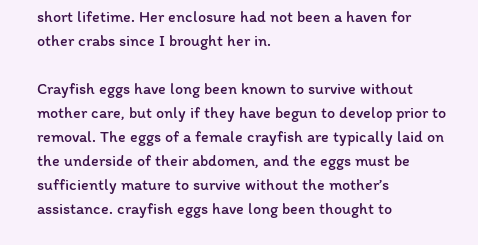short lifetime. Her enclosure had not been a haven for other crabs since I brought her in.

Crayfish eggs have long been known to survive without mother care, but only if they have begun to develop prior to removal. The eggs of a female crayfish are typically laid on the underside of their abdomen, and the eggs must be sufficiently mature to survive without the mother’s assistance. crayfish eggs have long been thought to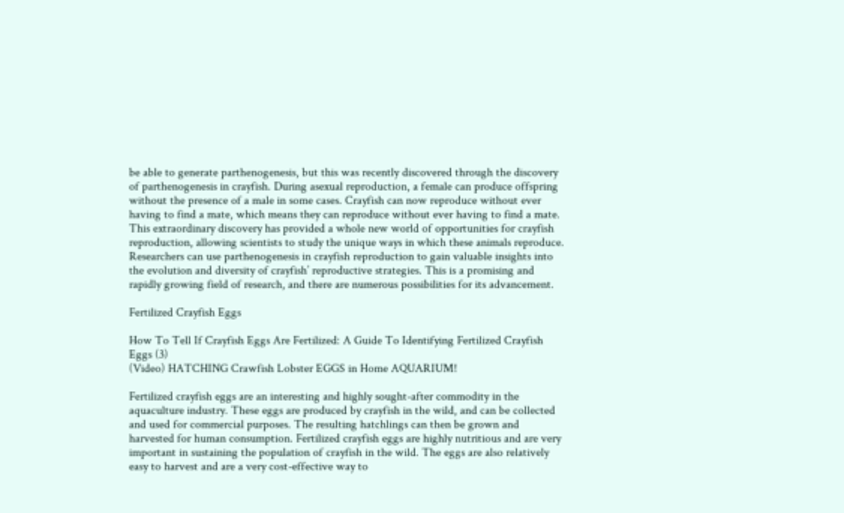be able to generate parthenogenesis, but this was recently discovered through the discovery of parthenogenesis in crayfish. During asexual reproduction, a female can produce offspring without the presence of a male in some cases. Crayfish can now reproduce without ever having to find a mate, which means they can reproduce without ever having to find a mate.
This extraordinary discovery has provided a whole new world of opportunities for crayfish reproduction, allowing scientists to study the unique ways in which these animals reproduce. Researchers can use parthenogenesis in crayfish reproduction to gain valuable insights into the evolution and diversity of crayfish’ reproductive strategies. This is a promising and rapidly growing field of research, and there are numerous possibilities for its advancement.

Fertilized Crayfish Eggs

How To Tell If Crayfish Eggs Are Fertilized: A Guide To Identifying Fertilized Crayfish Eggs (3)
(Video) HATCHING Crawfish Lobster EGGS in Home AQUARIUM!

Fertilized crayfish eggs are an interesting and highly sought-after commodity in the aquaculture industry. These eggs are produced by crayfish in the wild, and can be collected and used for commercial purposes. The resulting hatchlings can then be grown and harvested for human consumption. Fertilized crayfish eggs are highly nutritious and are very important in sustaining the population of crayfish in the wild. The eggs are also relatively easy to harvest and are a very cost-effective way to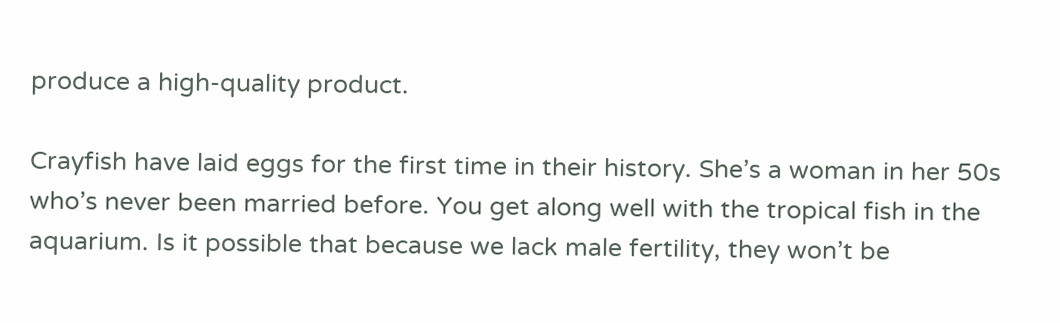produce a high-quality product.

Crayfish have laid eggs for the first time in their history. She’s a woman in her 50s who’s never been married before. You get along well with the tropical fish in the aquarium. Is it possible that because we lack male fertility, they won’t be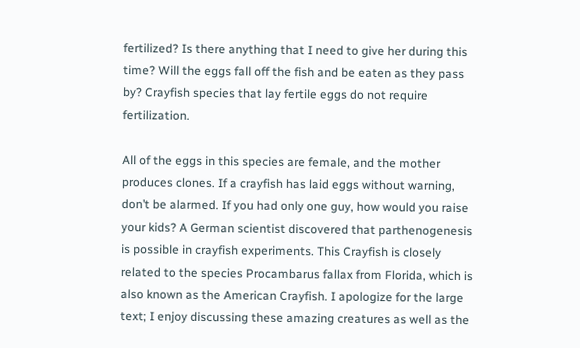fertilized? Is there anything that I need to give her during this time? Will the eggs fall off the fish and be eaten as they pass by? Crayfish species that lay fertile eggs do not require fertilization.

All of the eggs in this species are female, and the mother produces clones. If a crayfish has laid eggs without warning, don’t be alarmed. If you had only one guy, how would you raise your kids? A German scientist discovered that parthenogenesis is possible in crayfish experiments. This Crayfish is closely related to the species Procambarus fallax from Florida, which is also known as the American Crayfish. I apologize for the large text; I enjoy discussing these amazing creatures as well as the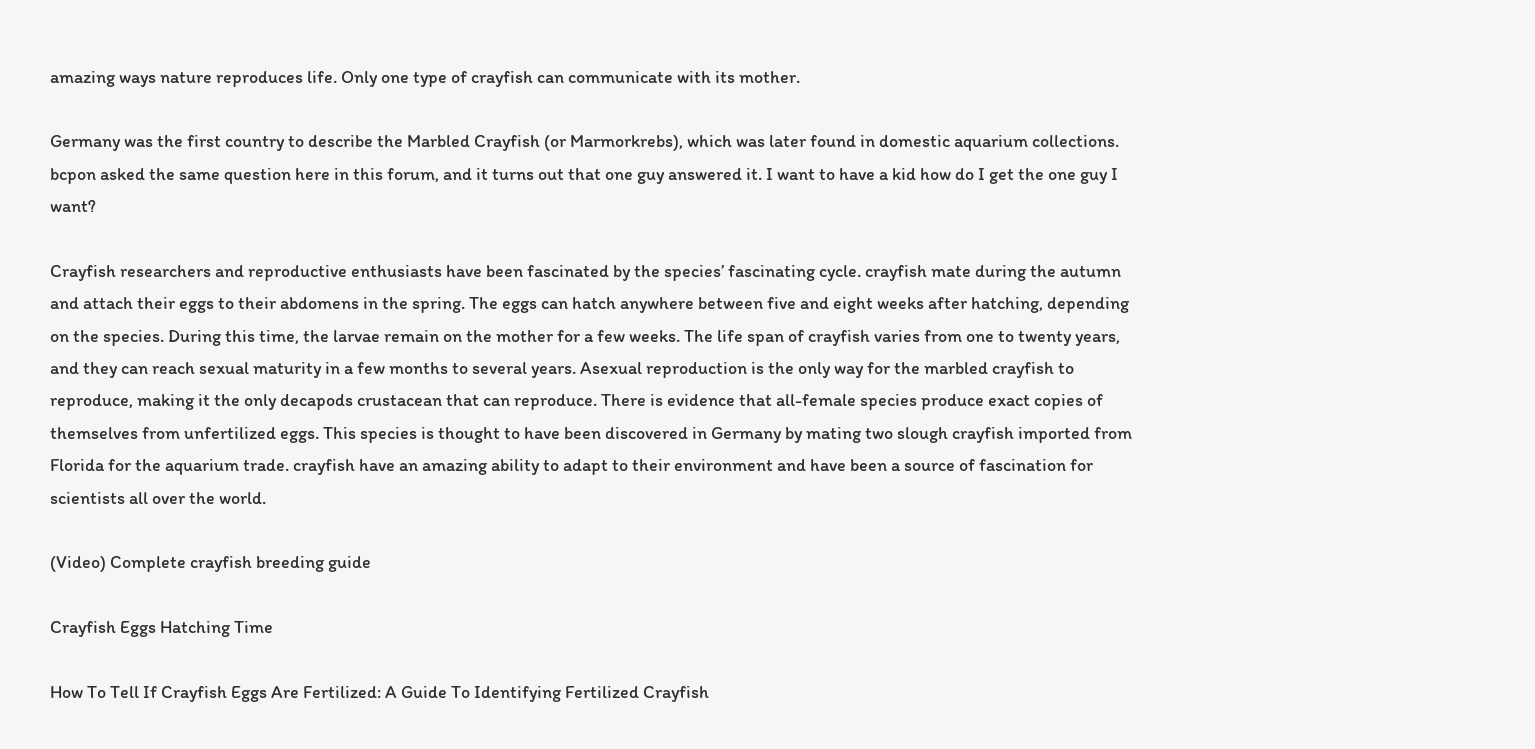amazing ways nature reproduces life. Only one type of crayfish can communicate with its mother.

Germany was the first country to describe the Marbled Crayfish (or Marmorkrebs), which was later found in domestic aquarium collections. bcpon asked the same question here in this forum, and it turns out that one guy answered it. I want to have a kid how do I get the one guy I want?

Crayfish researchers and reproductive enthusiasts have been fascinated by the species’ fascinating cycle. crayfish mate during the autumn and attach their eggs to their abdomens in the spring. The eggs can hatch anywhere between five and eight weeks after hatching, depending on the species. During this time, the larvae remain on the mother for a few weeks. The life span of crayfish varies from one to twenty years, and they can reach sexual maturity in a few months to several years. Asexual reproduction is the only way for the marbled crayfish to reproduce, making it the only decapods crustacean that can reproduce. There is evidence that all-female species produce exact copies of themselves from unfertilized eggs. This species is thought to have been discovered in Germany by mating two slough crayfish imported from Florida for the aquarium trade. crayfish have an amazing ability to adapt to their environment and have been a source of fascination for scientists all over the world.

(Video) Complete crayfish breeding guide

Crayfish Eggs Hatching Time

How To Tell If Crayfish Eggs Are Fertilized: A Guide To Identifying Fertilized Crayfish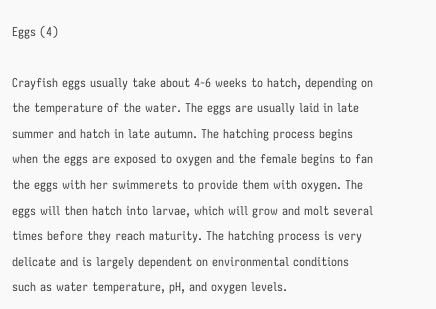Eggs (4)

Crayfish eggs usually take about 4-6 weeks to hatch, depending on the temperature of the water. The eggs are usually laid in late summer and hatch in late autumn. The hatching process begins when the eggs are exposed to oxygen and the female begins to fan the eggs with her swimmerets to provide them with oxygen. The eggs will then hatch into larvae, which will grow and molt several times before they reach maturity. The hatching process is very delicate and is largely dependent on environmental conditions such as water temperature, pH, and oxygen levels.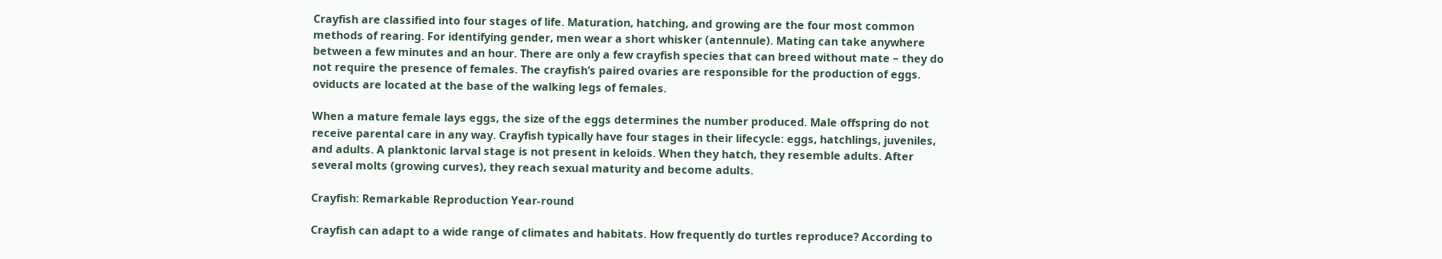Crayfish are classified into four stages of life. Maturation, hatching, and growing are the four most common methods of rearing. For identifying gender, men wear a short whisker (antennule). Mating can take anywhere between a few minutes and an hour. There are only a few crayfish species that can breed without mate – they do not require the presence of females. The crayfish’s paired ovaries are responsible for the production of eggs. oviducts are located at the base of the walking legs of females.

When a mature female lays eggs, the size of the eggs determines the number produced. Male offspring do not receive parental care in any way. Crayfish typically have four stages in their lifecycle: eggs, hatchlings, juveniles, and adults. A planktonic larval stage is not present in keloids. When they hatch, they resemble adults. After several molts (growing curves), they reach sexual maturity and become adults.

Crayfish: Remarkable Reproduction Year-round

Crayfish can adapt to a wide range of climates and habitats. How frequently do turtles reproduce? According to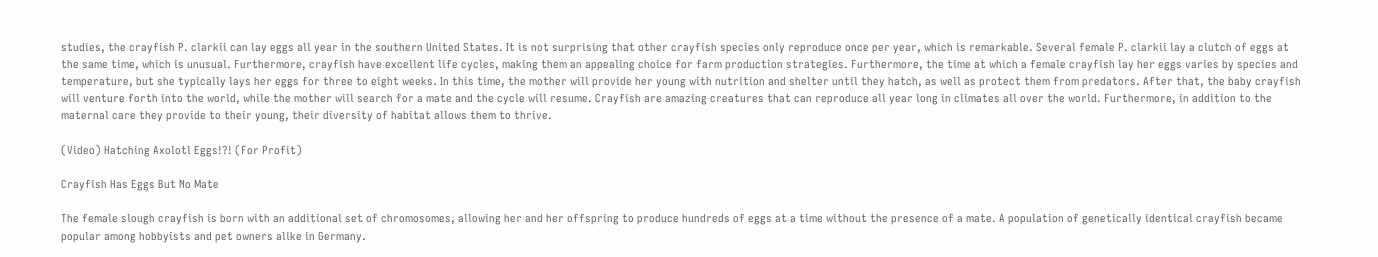studies, the crayfish P. clarkii can lay eggs all year in the southern United States. It is not surprising that other crayfish species only reproduce once per year, which is remarkable. Several female P. clarkii lay a clutch of eggs at the same time, which is unusual. Furthermore, crayfish have excellent life cycles, making them an appealing choice for farm production strategies. Furthermore, the time at which a female crayfish lay her eggs varies by species and temperature, but she typically lays her eggs for three to eight weeks. In this time, the mother will provide her young with nutrition and shelter until they hatch, as well as protect them from predators. After that, the baby crayfish will venture forth into the world, while the mother will search for a mate and the cycle will resume. Crayfish are amazing creatures that can reproduce all year long in climates all over the world. Furthermore, in addition to the maternal care they provide to their young, their diversity of habitat allows them to thrive.

(Video) Hatching Axolotl Eggs!?! (For Profit)

Crayfish Has Eggs But No Mate

The female slough crayfish is born with an additional set of chromosomes, allowing her and her offspring to produce hundreds of eggs at a time without the presence of a mate. A population of genetically identical crayfish became popular among hobbyists and pet owners alike in Germany.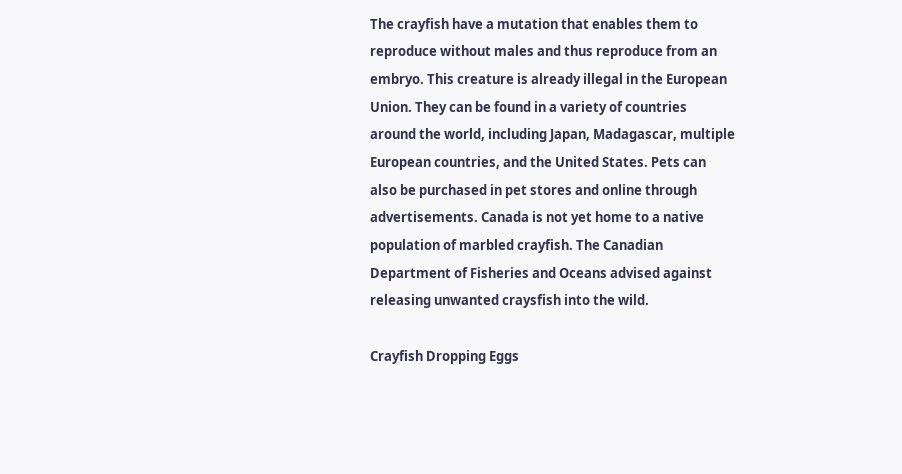The crayfish have a mutation that enables them to reproduce without males and thus reproduce from an embryo. This creature is already illegal in the European Union. They can be found in a variety of countries around the world, including Japan, Madagascar, multiple European countries, and the United States. Pets can also be purchased in pet stores and online through advertisements. Canada is not yet home to a native population of marbled crayfish. The Canadian Department of Fisheries and Oceans advised against releasing unwanted craysfish into the wild.

Crayfish Dropping Eggs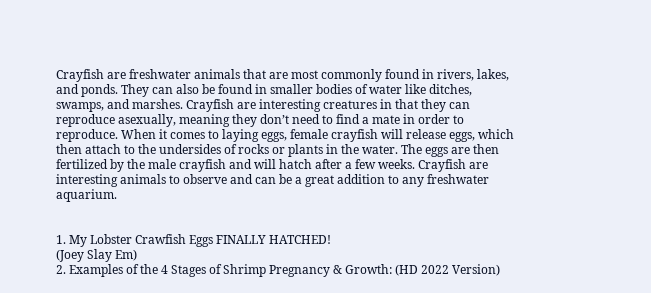Crayfish are freshwater animals that are most commonly found in rivers, lakes, and ponds. They can also be found in smaller bodies of water like ditches, swamps, and marshes. Crayfish are interesting creatures in that they can reproduce asexually, meaning they don’t need to find a mate in order to reproduce. When it comes to laying eggs, female crayfish will release eggs, which then attach to the undersides of rocks or plants in the water. The eggs are then fertilized by the male crayfish and will hatch after a few weeks. Crayfish are interesting animals to observe and can be a great addition to any freshwater aquarium.


1. My Lobster Crawfish Eggs FINALLY HATCHED!
(Joey Slay Em)
2. Examples of the 4 Stages of Shrimp Pregnancy & Growth: (HD 2022 Version)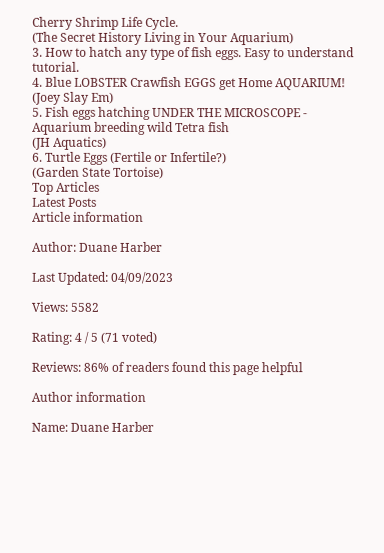Cherry Shrimp Life Cycle.
(The Secret History Living in Your Aquarium)
3. How to hatch any type of fish eggs. Easy to understand tutorial.
4. Blue LOBSTER Crawfish EGGS get Home AQUARIUM!
(Joey Slay Em)
5. Fish eggs hatching UNDER THE MICROSCOPE - Aquarium breeding wild Tetra fish
(JH Aquatics)
6. Turtle Eggs (Fertile or Infertile?)
(Garden State Tortoise)
Top Articles
Latest Posts
Article information

Author: Duane Harber

Last Updated: 04/09/2023

Views: 5582

Rating: 4 / 5 (71 voted)

Reviews: 86% of readers found this page helpful

Author information

Name: Duane Harber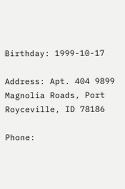Birthday: 1999-10-17

Address: Apt. 404 9899 Magnolia Roads, Port Royceville, ID 78186

Phone: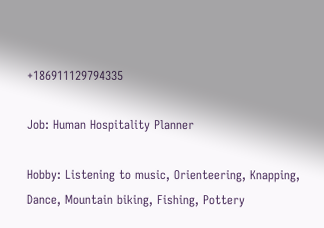+186911129794335

Job: Human Hospitality Planner

Hobby: Listening to music, Orienteering, Knapping, Dance, Mountain biking, Fishing, Pottery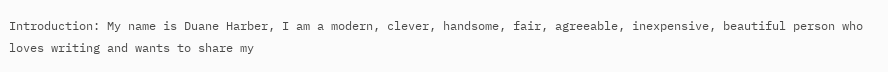Introduction: My name is Duane Harber, I am a modern, clever, handsome, fair, agreeable, inexpensive, beautiful person who loves writing and wants to share my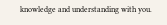knowledge and understanding with you.